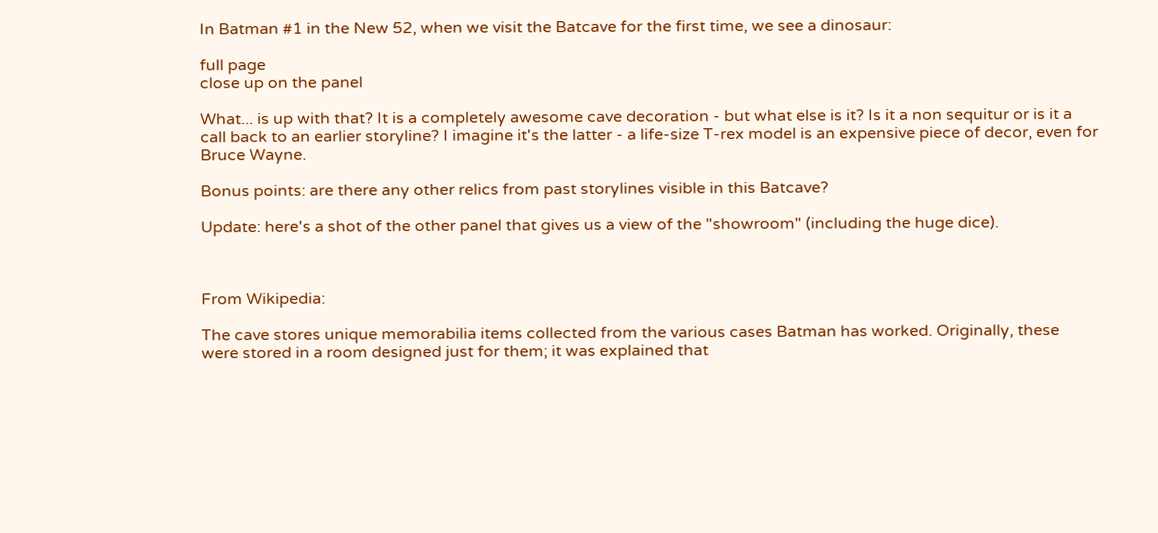In Batman #1 in the New 52, when we visit the Batcave for the first time, we see a dinosaur:

full page
close up on the panel

What... is up with that? It is a completely awesome cave decoration - but what else is it? Is it a non sequitur or is it a call back to an earlier storyline? I imagine it's the latter - a life-size T-rex model is an expensive piece of decor, even for Bruce Wayne.

Bonus points: are there any other relics from past storylines visible in this Batcave?

Update: here's a shot of the other panel that gives us a view of the "showroom" (including the huge dice).



From Wikipedia:

The cave stores unique memorabilia items collected from the various cases Batman has worked. Originally, these were stored in a room designed just for them; it was explained that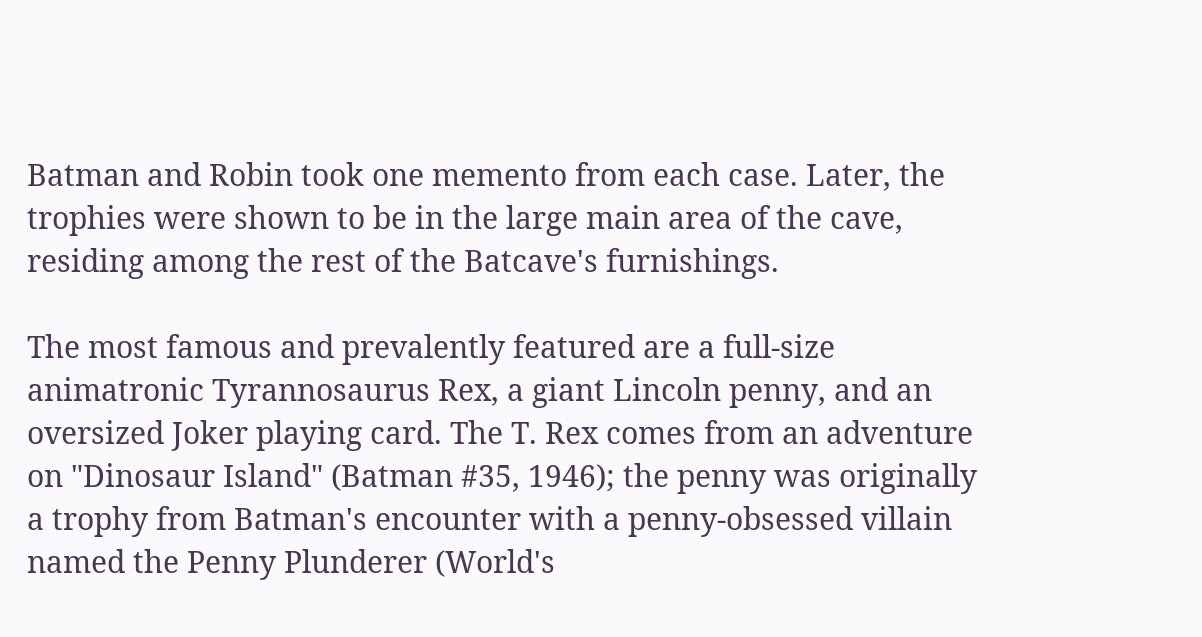Batman and Robin took one memento from each case. Later, the trophies were shown to be in the large main area of the cave, residing among the rest of the Batcave's furnishings.

The most famous and prevalently featured are a full-size animatronic Tyrannosaurus Rex, a giant Lincoln penny, and an oversized Joker playing card. The T. Rex comes from an adventure on "Dinosaur Island" (Batman #35, 1946); the penny was originally a trophy from Batman's encounter with a penny-obsessed villain named the Penny Plunderer (World's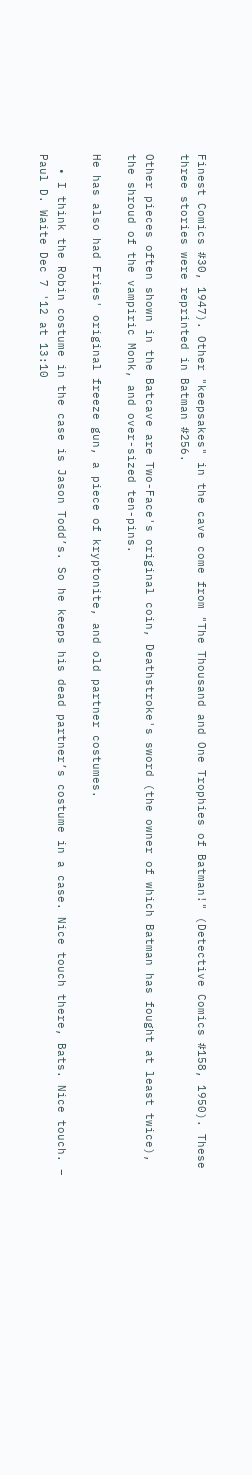Finest Comics #30, 1947). Other "keepsakes" in the cave come from "The Thousand and One Trophies of Batman!" (Detective Comics #158, 1950). These three stories were reprinted in Batman #256.

Other pieces often shown in the Batcave are Two-Face's original coin, Deathstroke's sword (the owner of which Batman has fought at least twice), the shroud of the vampiric Monk, and over-sized ten-pins.

He has also had Fries' original freeze gun, a piece of kryptonite, and old partner costumes.

  • I think the Robin costume in the case is Jason Todd’s. So he keeps his dead partner’s costume in a case. Nice touch there, Bats. Nice touch. – Paul D. Waite Dec 7 '12 at 13:10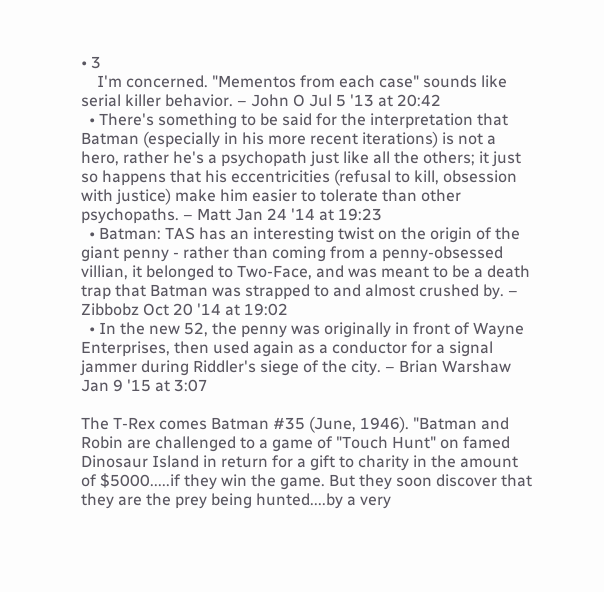• 3
    I'm concerned. "Mementos from each case" sounds like serial killer behavior. – John O Jul 5 '13 at 20:42
  • There's something to be said for the interpretation that Batman (especially in his more recent iterations) is not a hero, rather he's a psychopath just like all the others; it just so happens that his eccentricities (refusal to kill, obsession with justice) make him easier to tolerate than other psychopaths. – Matt Jan 24 '14 at 19:23
  • Batman: TAS has an interesting twist on the origin of the giant penny - rather than coming from a penny-obsessed villian, it belonged to Two-Face, and was meant to be a death trap that Batman was strapped to and almost crushed by. – Zibbobz Oct 20 '14 at 19:02
  • In the new 52, the penny was originally in front of Wayne Enterprises, then used again as a conductor for a signal jammer during Riddler's siege of the city. – Brian Warshaw Jan 9 '15 at 3:07

The T-Rex comes Batman #35 (June, 1946). "Batman and Robin are challenged to a game of "Touch Hunt" on famed Dinosaur Island in return for a gift to charity in the amount of $5000.....if they win the game. But they soon discover that they are the prey being hunted....by a very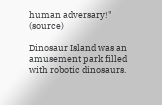human adversary!" (source)

Dinosaur Island was an amusement park filled with robotic dinosaurs.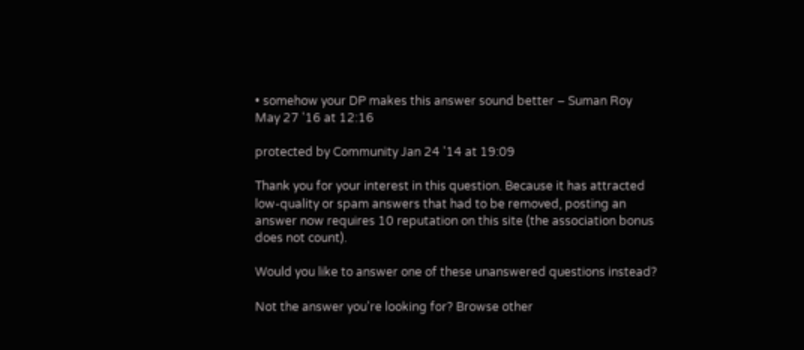• somehow your DP makes this answer sound better – Suman Roy May 27 '16 at 12:16

protected by Community Jan 24 '14 at 19:09

Thank you for your interest in this question. Because it has attracted low-quality or spam answers that had to be removed, posting an answer now requires 10 reputation on this site (the association bonus does not count).

Would you like to answer one of these unanswered questions instead?

Not the answer you're looking for? Browse other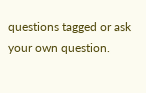questions tagged or ask your own question.